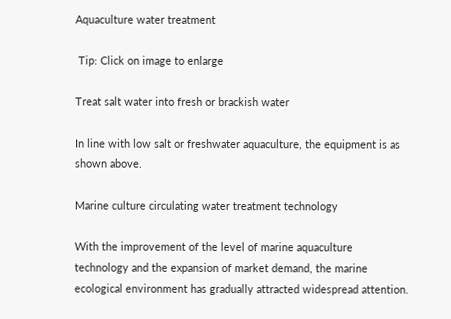Aquaculture water treatment

 Tip: Click on image to enlarge

Treat salt water into fresh or brackish water

In line with low salt or freshwater aquaculture, the equipment is as shown above.

Marine culture circulating water treatment technology

With the improvement of the level of marine aquaculture technology and the expansion of market demand, the marine ecological environment has gradually attracted widespread attention.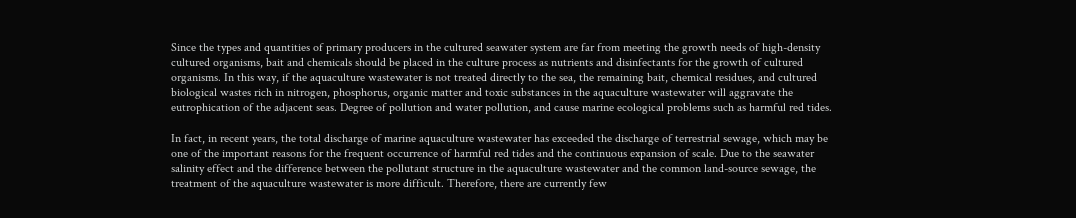Since the types and quantities of primary producers in the cultured seawater system are far from meeting the growth needs of high-density cultured organisms, bait and chemicals should be placed in the culture process as nutrients and disinfectants for the growth of cultured organisms. In this way, if the aquaculture wastewater is not treated directly to the sea, the remaining bait, chemical residues, and cultured biological wastes rich in nitrogen, phosphorus, organic matter and toxic substances in the aquaculture wastewater will aggravate the eutrophication of the adjacent seas. Degree of pollution and water pollution, and cause marine ecological problems such as harmful red tides.

In fact, in recent years, the total discharge of marine aquaculture wastewater has exceeded the discharge of terrestrial sewage, which may be one of the important reasons for the frequent occurrence of harmful red tides and the continuous expansion of scale. Due to the seawater salinity effect and the difference between the pollutant structure in the aquaculture wastewater and the common land-source sewage, the treatment of the aquaculture wastewater is more difficult. Therefore, there are currently few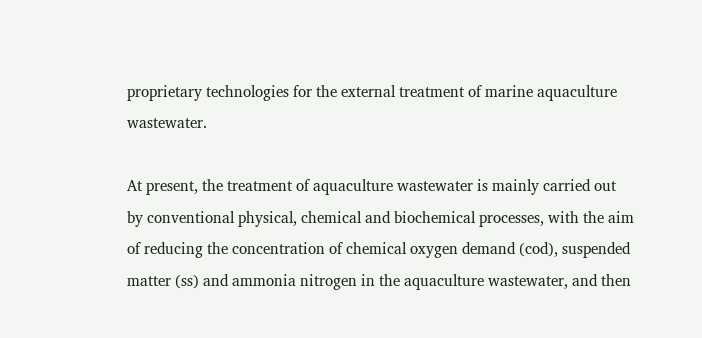proprietary technologies for the external treatment of marine aquaculture wastewater.

At present, the treatment of aquaculture wastewater is mainly carried out by conventional physical, chemical and biochemical processes, with the aim of reducing the concentration of chemical oxygen demand (cod), suspended matter (ss) and ammonia nitrogen in the aquaculture wastewater, and then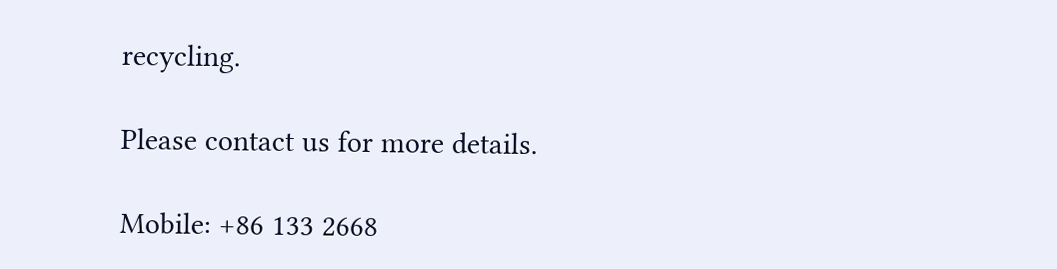recycling.

Please contact us for more details.

Mobile: +86 133 2668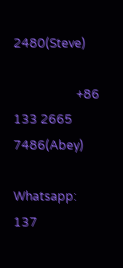2480(Steve)

                     +86 133 2665 7486(Abey)

Whatsapp: 137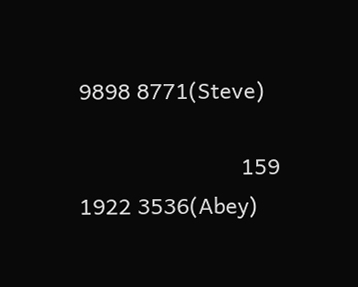9898 8771(Steve)

                           159 1922 3536(Abey)